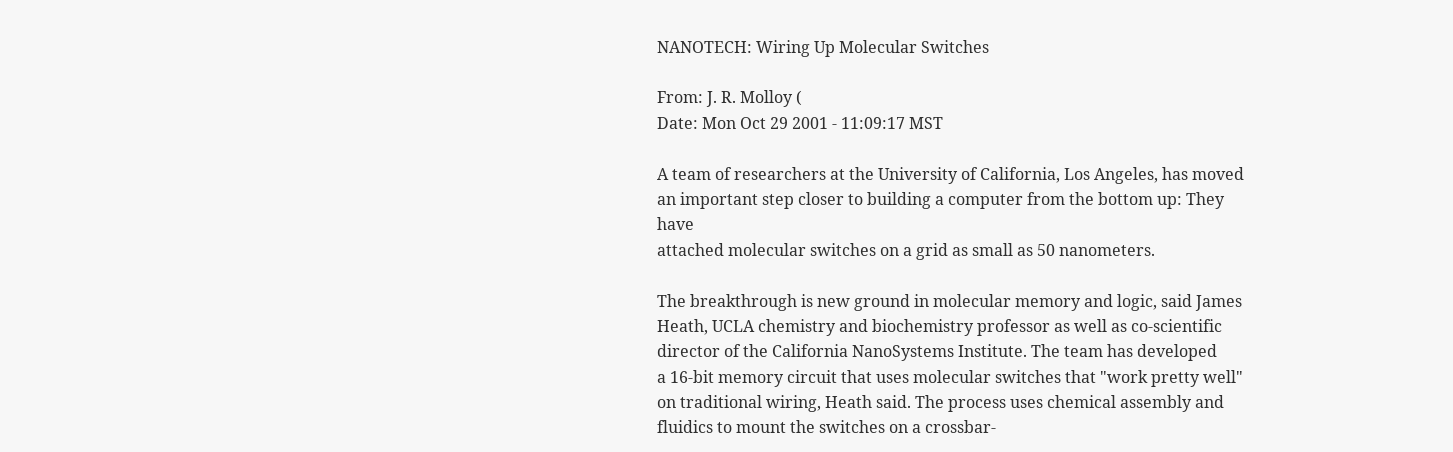NANOTECH: Wiring Up Molecular Switches

From: J. R. Molloy (
Date: Mon Oct 29 2001 - 11:09:17 MST

A team of researchers at the University of California, Los Angeles, has moved
an important step closer to building a computer from the bottom up: They have
attached molecular switches on a grid as small as 50 nanometers.

The breakthrough is new ground in molecular memory and logic, said James
Heath, UCLA chemistry and biochemistry professor as well as co-scientific
director of the California NanoSystems Institute. The team has developed
a 16-bit memory circuit that uses molecular switches that "work pretty well"
on traditional wiring, Heath said. The process uses chemical assembly and
fluidics to mount the switches on a crossbar-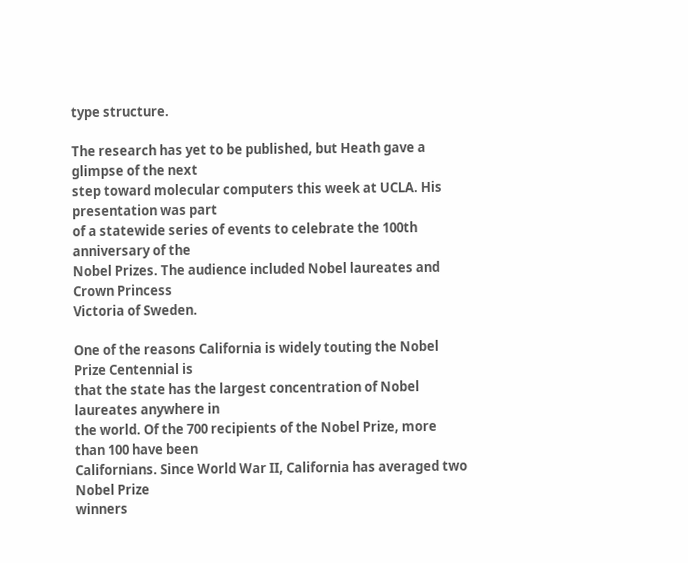type structure.

The research has yet to be published, but Heath gave a glimpse of the next
step toward molecular computers this week at UCLA. His presentation was part
of a statewide series of events to celebrate the 100th anniversary of the
Nobel Prizes. The audience included Nobel laureates and Crown Princess
Victoria of Sweden.

One of the reasons California is widely touting the Nobel Prize Centennial is
that the state has the largest concentration of Nobel laureates anywhere in
the world. Of the 700 recipients of the Nobel Prize, more than 100 have been
Californians. Since World War II, California has averaged two Nobel Prize
winners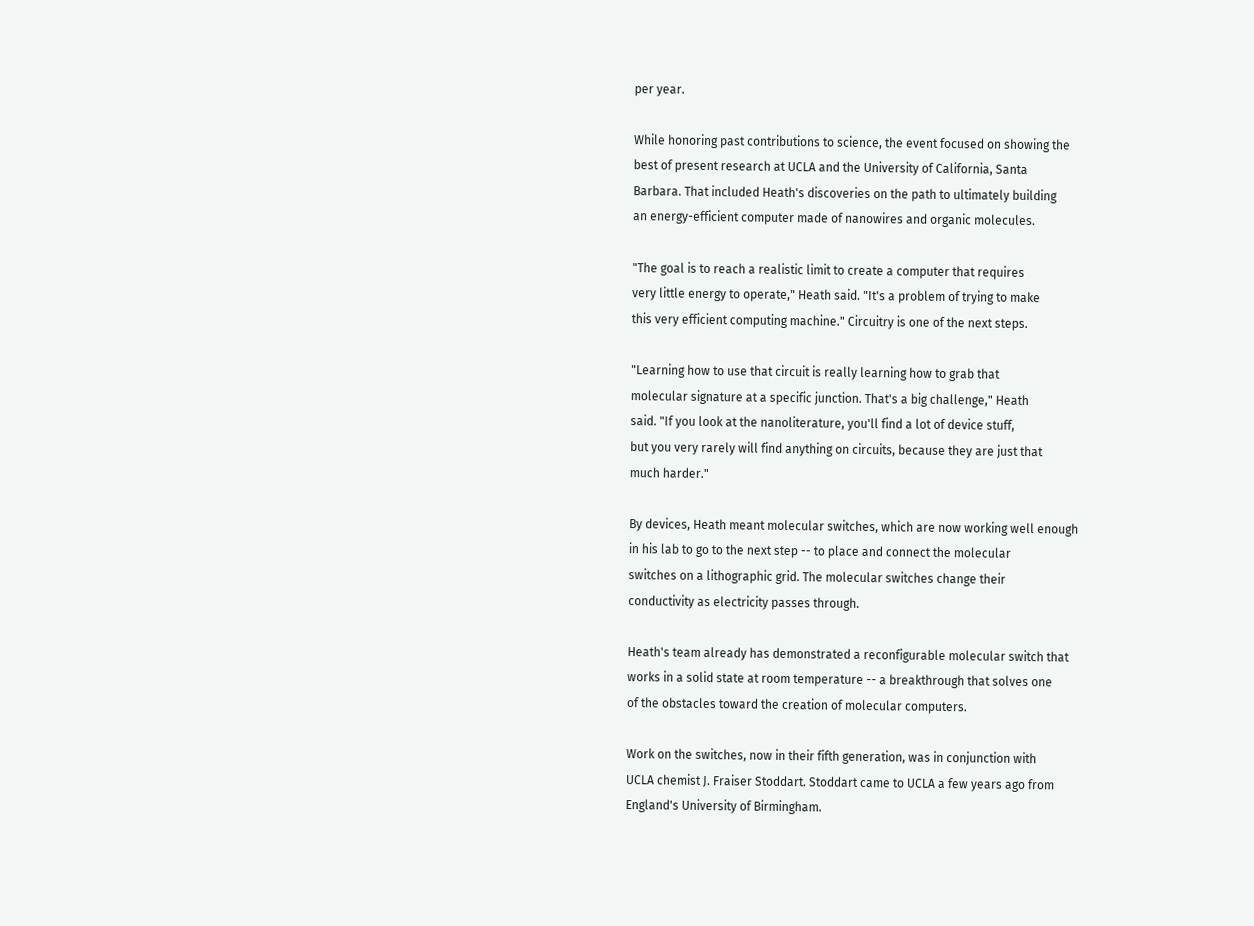per year.

While honoring past contributions to science, the event focused on showing the
best of present research at UCLA and the University of California, Santa
Barbara. That included Heath's discoveries on the path to ultimately building
an energy-efficient computer made of nanowires and organic molecules.

"The goal is to reach a realistic limit to create a computer that requires
very little energy to operate," Heath said. "It's a problem of trying to make
this very efficient computing machine." Circuitry is one of the next steps.

"Learning how to use that circuit is really learning how to grab that
molecular signature at a specific junction. That's a big challenge," Heath
said. "If you look at the nanoliterature, you'll find a lot of device stuff,
but you very rarely will find anything on circuits, because they are just that
much harder."

By devices, Heath meant molecular switches, which are now working well enough
in his lab to go to the next step -- to place and connect the molecular
switches on a lithographic grid. The molecular switches change their
conductivity as electricity passes through.

Heath's team already has demonstrated a reconfigurable molecular switch that
works in a solid state at room temperature -- a breakthrough that solves one
of the obstacles toward the creation of molecular computers.

Work on the switches, now in their fifth generation, was in conjunction with
UCLA chemist J. Fraiser Stoddart. Stoddart came to UCLA a few years ago from
England's University of Birmingham.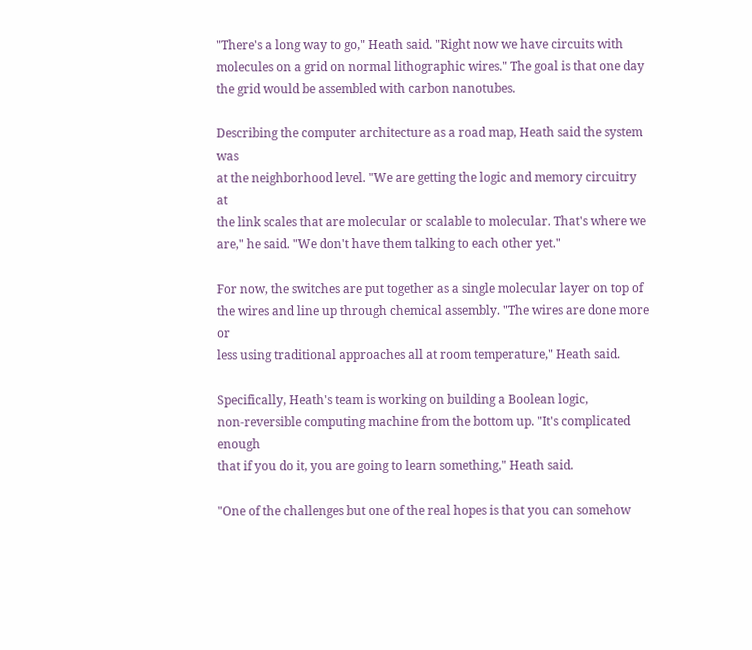"There's a long way to go," Heath said. "Right now we have circuits with
molecules on a grid on normal lithographic wires." The goal is that one day
the grid would be assembled with carbon nanotubes.

Describing the computer architecture as a road map, Heath said the system was
at the neighborhood level. "We are getting the logic and memory circuitry at
the link scales that are molecular or scalable to molecular. That's where we
are," he said. "We don't have them talking to each other yet."

For now, the switches are put together as a single molecular layer on top of
the wires and line up through chemical assembly. "The wires are done more or
less using traditional approaches all at room temperature," Heath said.

Specifically, Heath's team is working on building a Boolean logic,
non-reversible computing machine from the bottom up. "It's complicated enough
that if you do it, you are going to learn something," Heath said.

"One of the challenges but one of the real hopes is that you can somehow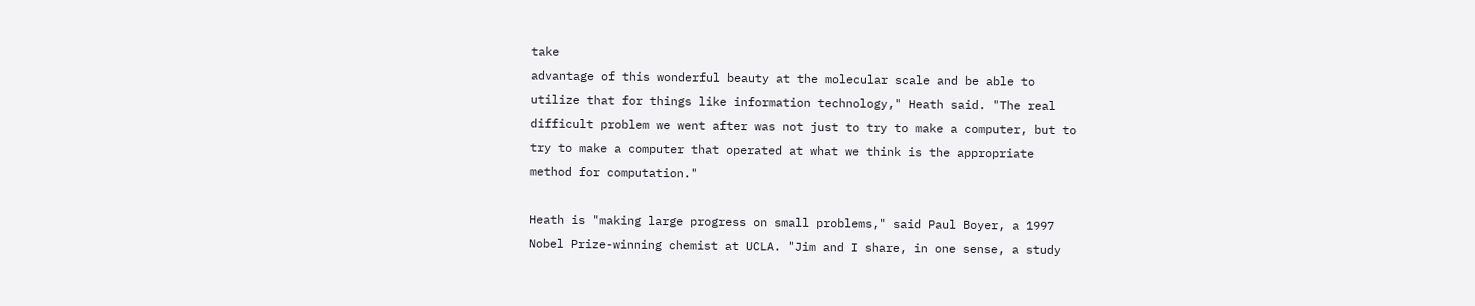take
advantage of this wonderful beauty at the molecular scale and be able to
utilize that for things like information technology," Heath said. "The real
difficult problem we went after was not just to try to make a computer, but to
try to make a computer that operated at what we think is the appropriate
method for computation."

Heath is "making large progress on small problems," said Paul Boyer, a 1997
Nobel Prize-winning chemist at UCLA. "Jim and I share, in one sense, a study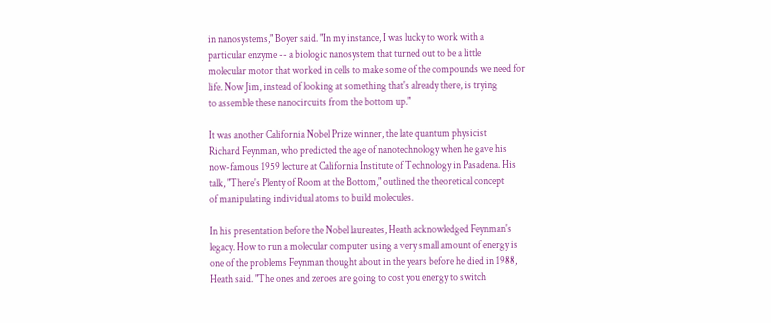in nanosystems," Boyer said. "In my instance, I was lucky to work with a
particular enzyme -- a biologic nanosystem that turned out to be a little
molecular motor that worked in cells to make some of the compounds we need for
life. Now Jim, instead of looking at something that's already there, is trying
to assemble these nanocircuits from the bottom up."

It was another California Nobel Prize winner, the late quantum physicist
Richard Feynman, who predicted the age of nanotechnology when he gave his
now-famous 1959 lecture at California Institute of Technology in Pasadena. His
talk, "There's Plenty of Room at the Bottom," outlined the theoretical concept
of manipulating individual atoms to build molecules.

In his presentation before the Nobel laureates, Heath acknowledged Feynman's
legacy. How to run a molecular computer using a very small amount of energy is
one of the problems Feynman thought about in the years before he died in 1988,
Heath said. "The ones and zeroes are going to cost you energy to switch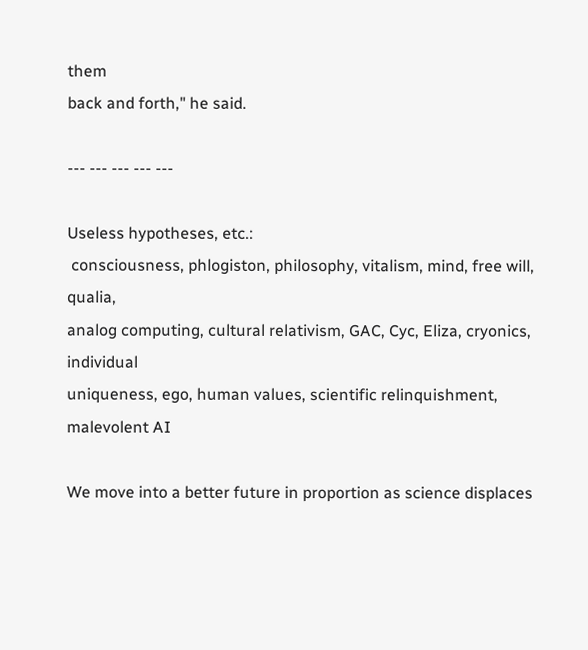them
back and forth," he said.

--- --- --- --- ---

Useless hypotheses, etc.:
 consciousness, phlogiston, philosophy, vitalism, mind, free will, qualia,
analog computing, cultural relativism, GAC, Cyc, Eliza, cryonics, individual
uniqueness, ego, human values, scientific relinquishment, malevolent AI

We move into a better future in proportion as science displaces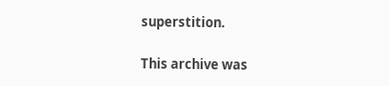superstition.

This archive was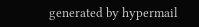generated by hypermail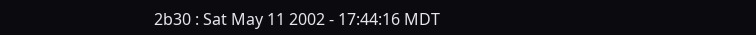2b30 : Sat May 11 2002 - 17:44:16 MDT